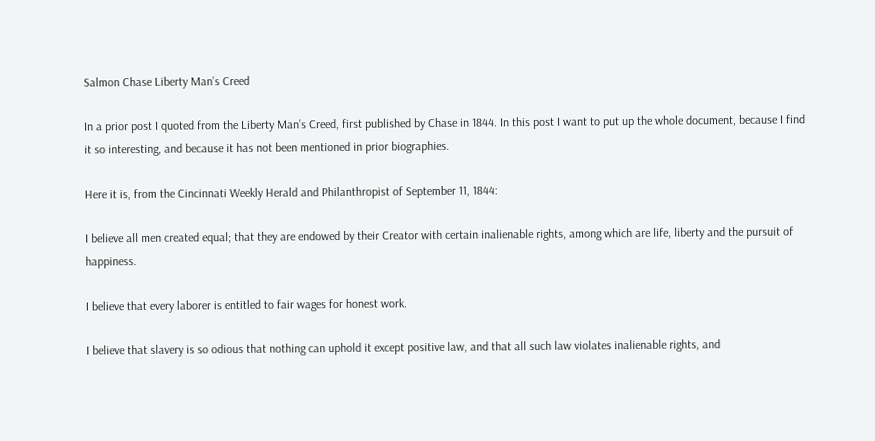Salmon Chase Liberty Man’s Creed

In a prior post I quoted from the Liberty Man’s Creed, first published by Chase in 1844. In this post I want to put up the whole document, because I find it so interesting, and because it has not been mentioned in prior biographies.

Here it is, from the Cincinnati Weekly Herald and Philanthropist of September 11, 1844:

I believe all men created equal; that they are endowed by their Creator with certain inalienable rights, among which are life, liberty and the pursuit of happiness.

I believe that every laborer is entitled to fair wages for honest work.

I believe that slavery is so odious that nothing can uphold it except positive law, and that all such law violates inalienable rights, and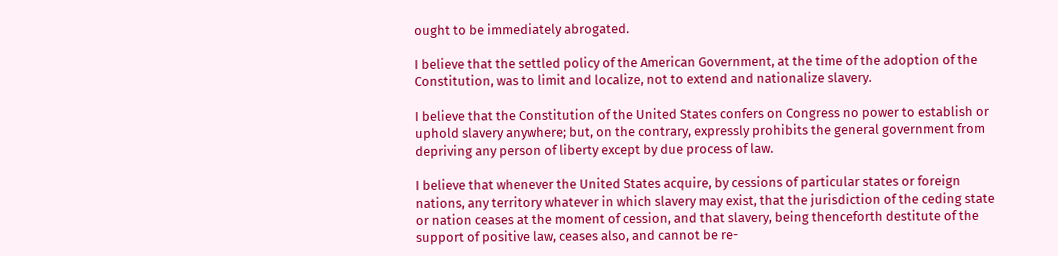ought to be immediately abrogated.

I believe that the settled policy of the American Government, at the time of the adoption of the Constitution, was to limit and localize, not to extend and nationalize slavery.

I believe that the Constitution of the United States confers on Congress no power to establish or uphold slavery anywhere; but, on the contrary, expressly prohibits the general government from depriving any person of liberty except by due process of law.

I believe that whenever the United States acquire, by cessions of particular states or foreign nations, any territory whatever in which slavery may exist, that the jurisdiction of the ceding state or nation ceases at the moment of cession, and that slavery, being thenceforth destitute of the support of positive law, ceases also, and cannot be re-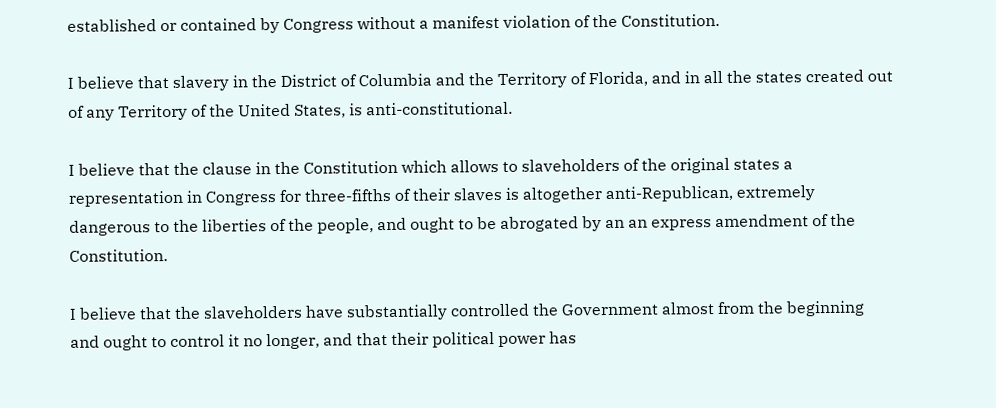established or contained by Congress without a manifest violation of the Constitution.

I believe that slavery in the District of Columbia and the Territory of Florida, and in all the states created out of any Territory of the United States, is anti-constitutional.

I believe that the clause in the Constitution which allows to slaveholders of the original states a representation in Congress for three-fifths of their slaves is altogether anti-Republican, extremely dangerous to the liberties of the people, and ought to be abrogated by an an express amendment of the Constitution.

I believe that the slaveholders have substantially controlled the Government almost from the beginning and ought to control it no longer, and that their political power has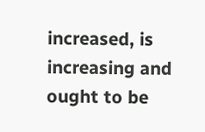increased, is increasing and ought to be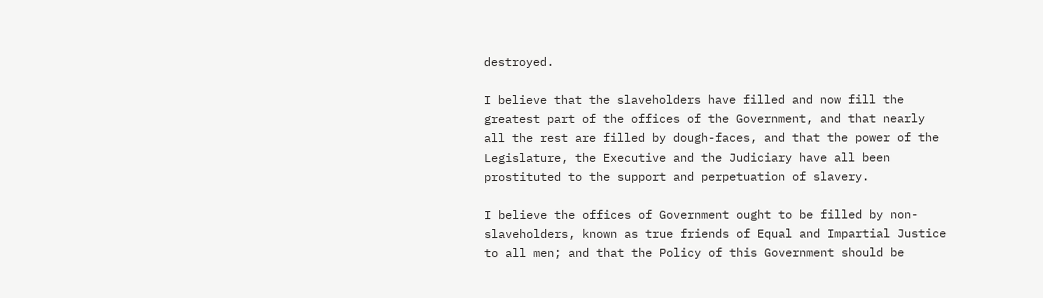destroyed.

I believe that the slaveholders have filled and now fill the greatest part of the offices of the Government, and that nearly all the rest are filled by dough-faces, and that the power of the Legislature, the Executive and the Judiciary have all been prostituted to the support and perpetuation of slavery.

I believe the offices of Government ought to be filled by non-slaveholders, known as true friends of Equal and Impartial Justice to all men; and that the Policy of this Government should be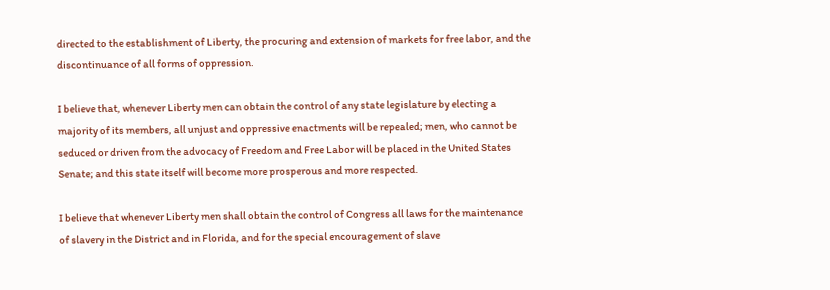directed to the establishment of Liberty, the procuring and extension of markets for free labor, and the discontinuance of all forms of oppression.

I believe that, whenever Liberty men can obtain the control of any state legislature by electing a majority of its members, all unjust and oppressive enactments will be repealed; men, who cannot be seduced or driven from the advocacy of Freedom and Free Labor will be placed in the United States Senate; and this state itself will become more prosperous and more respected.

I believe that whenever Liberty men shall obtain the control of Congress all laws for the maintenance of slavery in the District and in Florida, and for the special encouragement of slave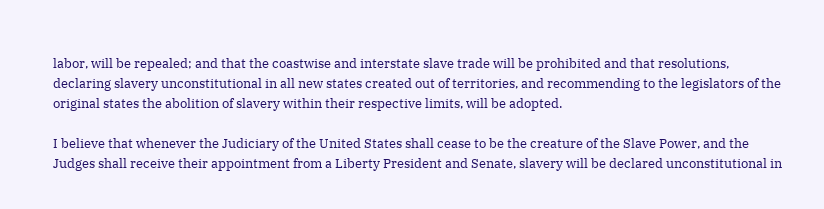labor, will be repealed; and that the coastwise and interstate slave trade will be prohibited and that resolutions, declaring slavery unconstitutional in all new states created out of territories, and recommending to the legislators of the original states the abolition of slavery within their respective limits, will be adopted.

I believe that whenever the Judiciary of the United States shall cease to be the creature of the Slave Power, and the Judges shall receive their appointment from a Liberty President and Senate, slavery will be declared unconstitutional in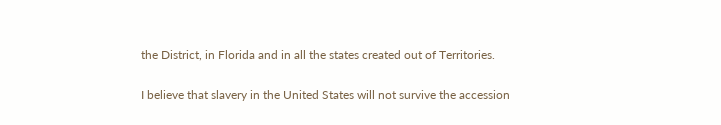the District, in Florida and in all the states created out of Territories.

I believe that slavery in the United States will not survive the accession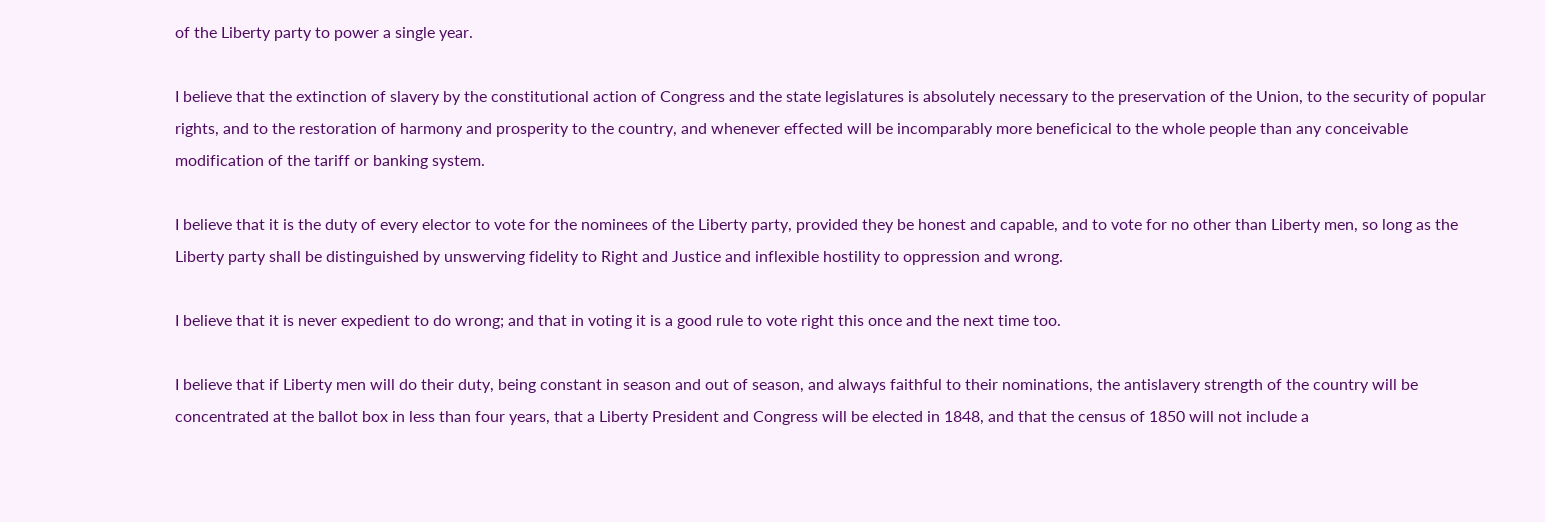of the Liberty party to power a single year.

I believe that the extinction of slavery by the constitutional action of Congress and the state legislatures is absolutely necessary to the preservation of the Union, to the security of popular rights, and to the restoration of harmony and prosperity to the country, and whenever effected will be incomparably more beneficical to the whole people than any conceivable modification of the tariff or banking system.

I believe that it is the duty of every elector to vote for the nominees of the Liberty party, provided they be honest and capable, and to vote for no other than Liberty men, so long as the Liberty party shall be distinguished by unswerving fidelity to Right and Justice and inflexible hostility to oppression and wrong.

I believe that it is never expedient to do wrong; and that in voting it is a good rule to vote right this once and the next time too.

I believe that if Liberty men will do their duty, being constant in season and out of season, and always faithful to their nominations, the antislavery strength of the country will be concentrated at the ballot box in less than four years, that a Liberty President and Congress will be elected in 1848, and that the census of 1850 will not include a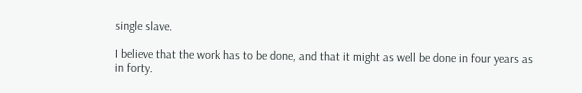single slave.

I believe that the work has to be done, and that it might as well be done in four years as in forty.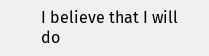I believe that I will do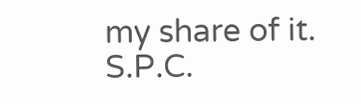my share of it. S.P.C.